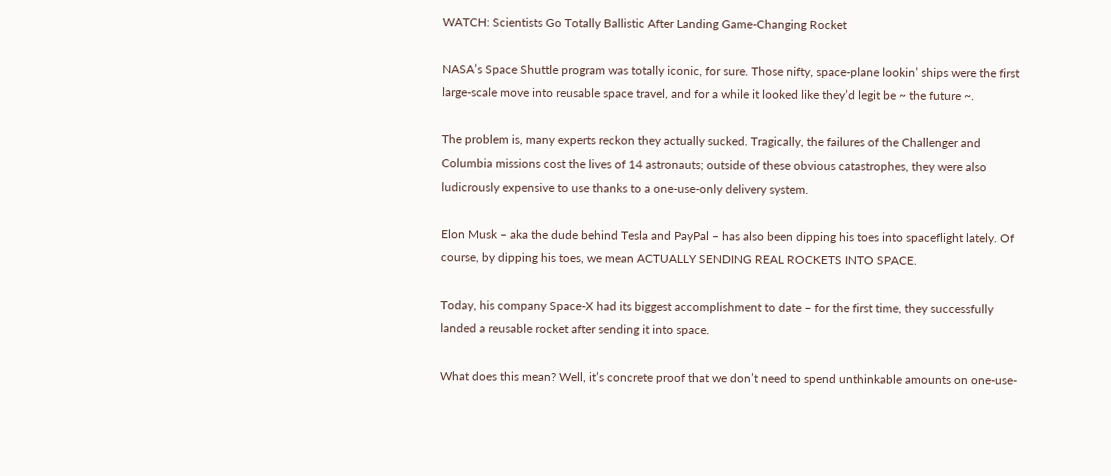WATCH: Scientists Go Totally Ballistic After Landing Game-Changing Rocket

NASA’s Space Shuttle program was totally iconic, for sure. Those nifty, space-plane lookin’ ships were the first large-scale move into reusable space travel, and for a while it looked like they’d legit be ~ the future ~.

The problem is, many experts reckon they actually sucked. Tragically, the failures of the Challenger and Columbia missions cost the lives of 14 astronauts; outside of these obvious catastrophes, they were also ludicrously expensive to use thanks to a one-use-only delivery system.

Elon Musk – aka the dude behind Tesla and PayPal – has also been dipping his toes into spaceflight lately. Of course, by dipping his toes, we mean ACTUALLY SENDING REAL ROCKETS INTO SPACE.

Today, his company Space-X had its biggest accomplishment to date – for the first time, they successfully landed a reusable rocket after sending it into space.

What does this mean? Well, it’s concrete proof that we don’t need to spend unthinkable amounts on one-use-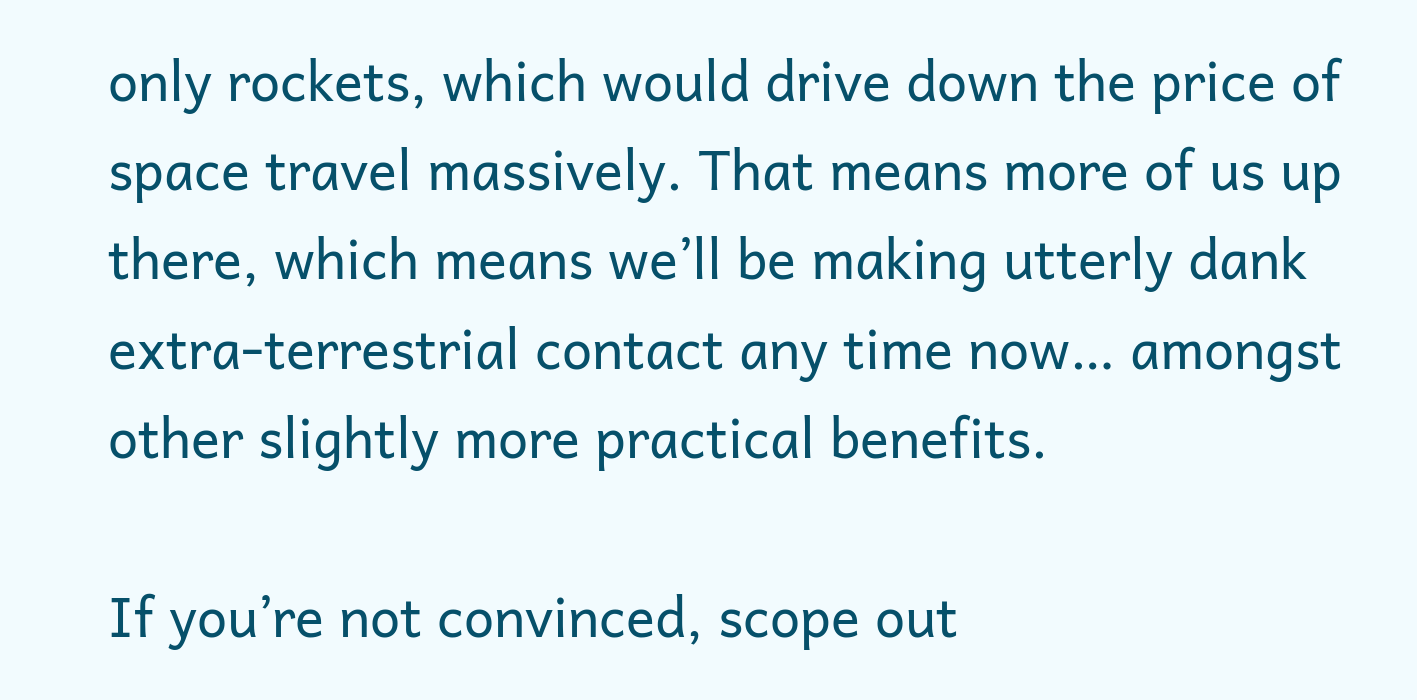only rockets, which would drive down the price of space travel massively. That means more of us up there, which means we’ll be making utterly dank extra-terrestrial contact any time now… amongst other slightly more practical benefits.

If you’re not convinced, scope out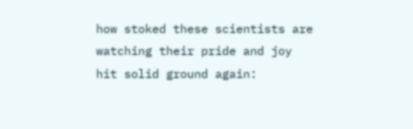how stoked these scientists are watching their pride and joy hit solid ground again: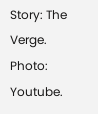Story: The Verge.
Photo: Youtube.